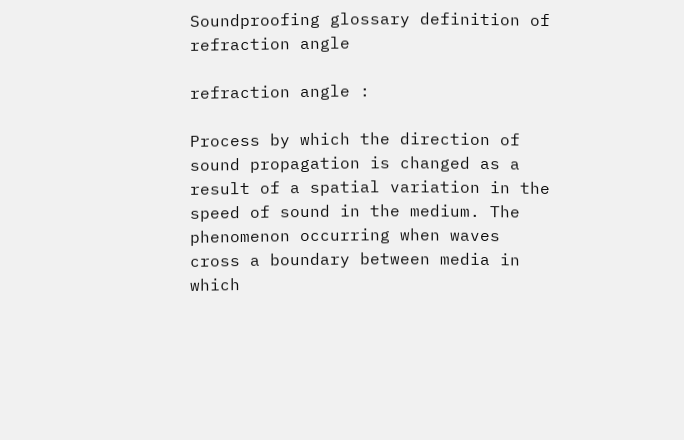Soundproofing glossary definition of refraction angle

refraction angle :

Process by which the direction of sound propagation is changed as a result of a spatial variation in the speed of sound in the medium. The phenomenon occurring when waves cross a boundary between media in which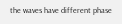the waves have different phase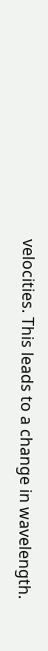velocities. This leads to a change in wavelength.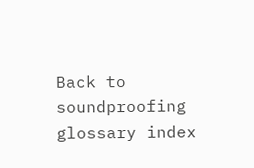Back to soundproofing glossary index